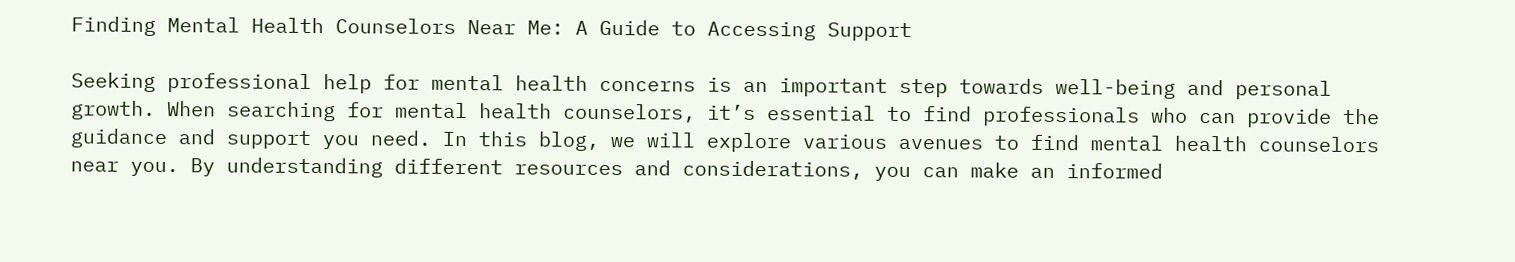Finding Mental Health Counselors Near Me: A Guide to Accessing Support

Seeking professional help for mental health concerns is an important step towards well-being and personal growth. When searching for mental health counselors, it’s essential to find professionals who can provide the guidance and support you need. In this blog, we will explore various avenues to find mental health counselors near you. By understanding different resources and considerations, you can make an informed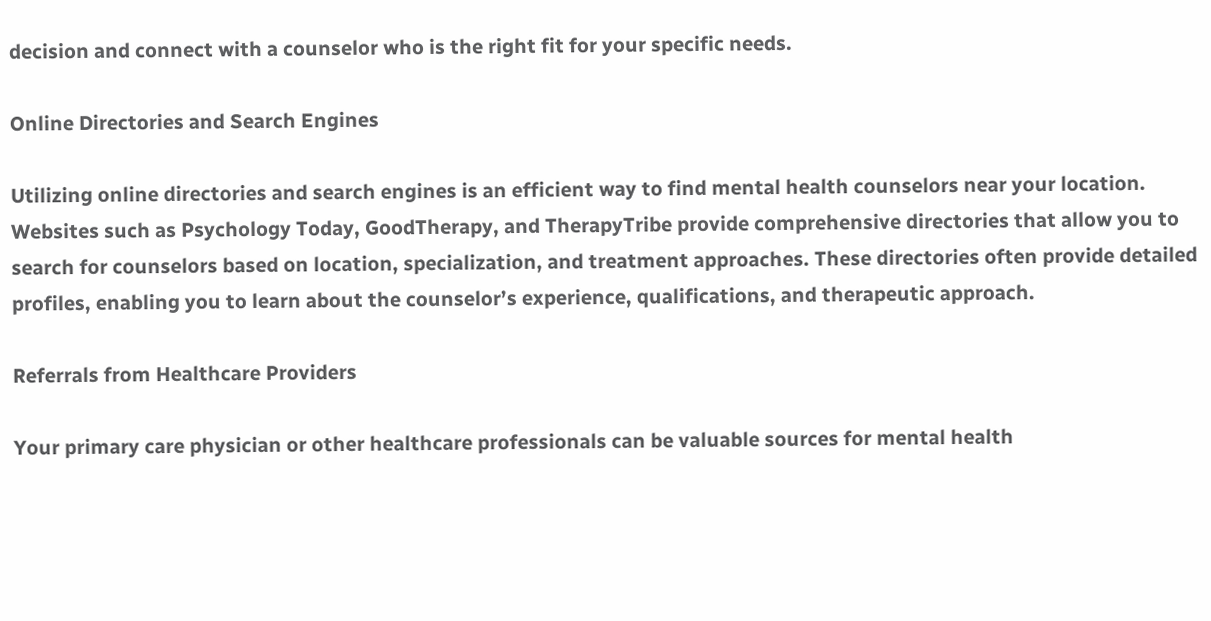decision and connect with a counselor who is the right fit for your specific needs.

Online Directories and Search Engines

Utilizing online directories and search engines is an efficient way to find mental health counselors near your location. Websites such as Psychology Today, GoodTherapy, and TherapyTribe provide comprehensive directories that allow you to search for counselors based on location, specialization, and treatment approaches. These directories often provide detailed profiles, enabling you to learn about the counselor’s experience, qualifications, and therapeutic approach.

Referrals from Healthcare Providers

Your primary care physician or other healthcare professionals can be valuable sources for mental health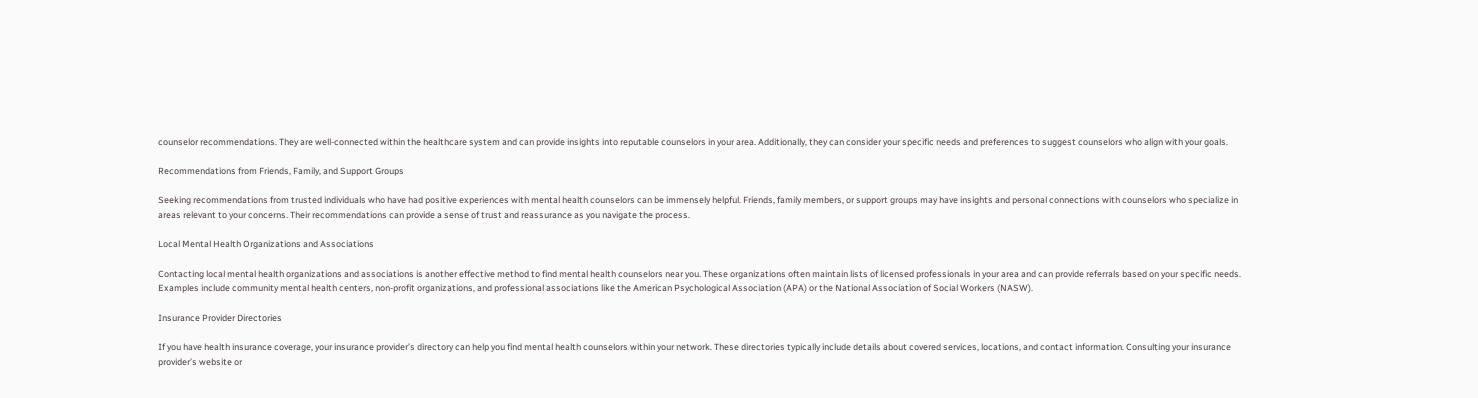counselor recommendations. They are well-connected within the healthcare system and can provide insights into reputable counselors in your area. Additionally, they can consider your specific needs and preferences to suggest counselors who align with your goals.

Recommendations from Friends, Family, and Support Groups

Seeking recommendations from trusted individuals who have had positive experiences with mental health counselors can be immensely helpful. Friends, family members, or support groups may have insights and personal connections with counselors who specialize in areas relevant to your concerns. Their recommendations can provide a sense of trust and reassurance as you navigate the process.

Local Mental Health Organizations and Associations

Contacting local mental health organizations and associations is another effective method to find mental health counselors near you. These organizations often maintain lists of licensed professionals in your area and can provide referrals based on your specific needs. Examples include community mental health centers, non-profit organizations, and professional associations like the American Psychological Association (APA) or the National Association of Social Workers (NASW).

Insurance Provider Directories

If you have health insurance coverage, your insurance provider’s directory can help you find mental health counselors within your network. These directories typically include details about covered services, locations, and contact information. Consulting your insurance provider’s website or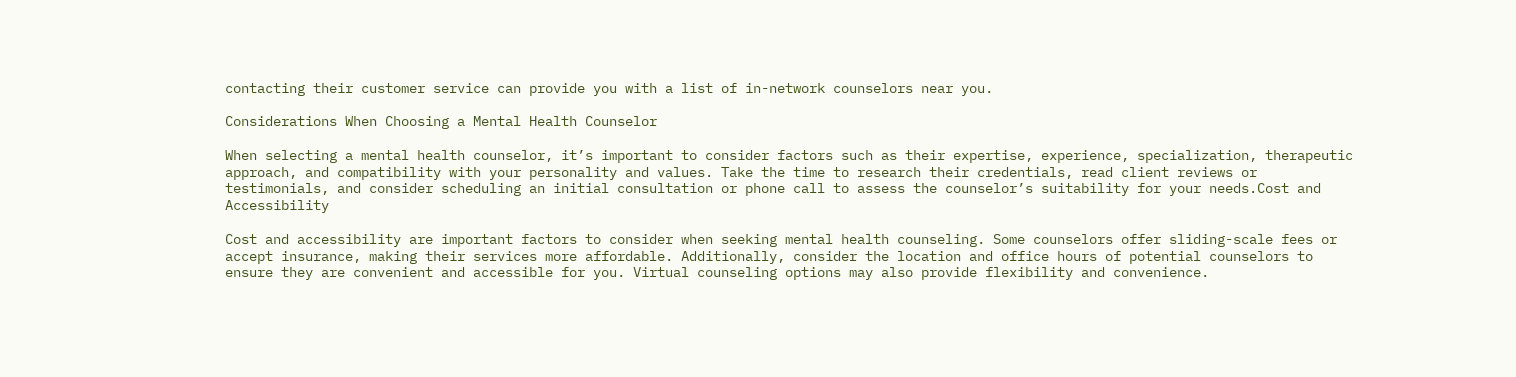contacting their customer service can provide you with a list of in-network counselors near you.

Considerations When Choosing a Mental Health Counselor

When selecting a mental health counselor, it’s important to consider factors such as their expertise, experience, specialization, therapeutic approach, and compatibility with your personality and values. Take the time to research their credentials, read client reviews or testimonials, and consider scheduling an initial consultation or phone call to assess the counselor’s suitability for your needs.Cost and Accessibility

Cost and accessibility are important factors to consider when seeking mental health counseling. Some counselors offer sliding-scale fees or accept insurance, making their services more affordable. Additionally, consider the location and office hours of potential counselors to ensure they are convenient and accessible for you. Virtual counseling options may also provide flexibility and convenience.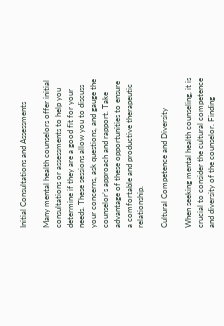Initial Consultations and Assessments

Many mental health counselors offer initial consultations or assessments to help you determine if they are a good fit for your needs. These sessions allow you to discuss your concerns, ask questions, and gauge the counselor’s approach and rapport. Take advantage of these opportunities to ensure a comfortable and productive therapeutic relationship.

Cultural Competence and Diversity

When seeking mental health counseling, it is crucial to consider the cultural competence and diversity of the counselor. Finding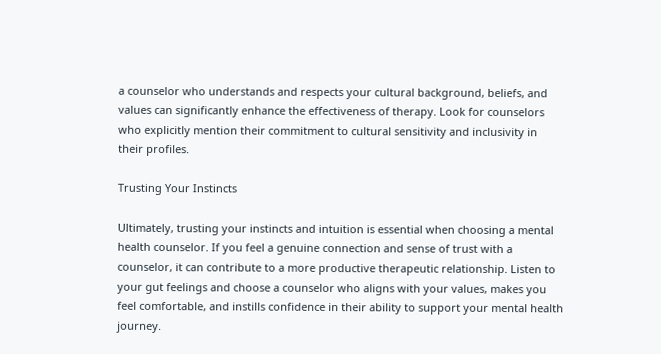a counselor who understands and respects your cultural background, beliefs, and values can significantly enhance the effectiveness of therapy. Look for counselors who explicitly mention their commitment to cultural sensitivity and inclusivity in their profiles.

Trusting Your Instincts

Ultimately, trusting your instincts and intuition is essential when choosing a mental health counselor. If you feel a genuine connection and sense of trust with a counselor, it can contribute to a more productive therapeutic relationship. Listen to your gut feelings and choose a counselor who aligns with your values, makes you feel comfortable, and instills confidence in their ability to support your mental health journey.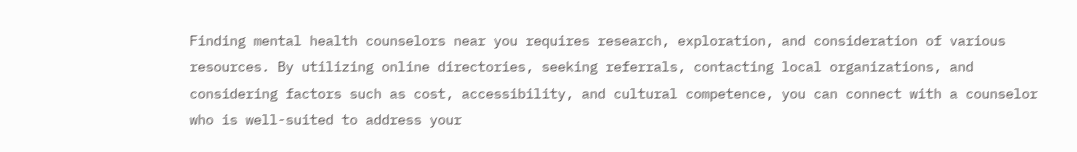Finding mental health counselors near you requires research, exploration, and consideration of various resources. By utilizing online directories, seeking referrals, contacting local organizations, and considering factors such as cost, accessibility, and cultural competence, you can connect with a counselor who is well-suited to address your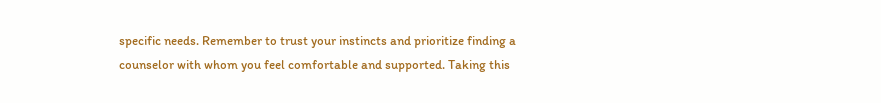specific needs. Remember to trust your instincts and prioritize finding a counselor with whom you feel comfortable and supported. Taking this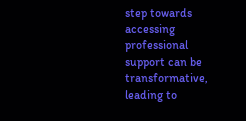step towards accessing professional support can be transformative, leading to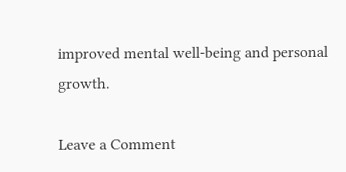improved mental well-being and personal growth.

Leave a Comment